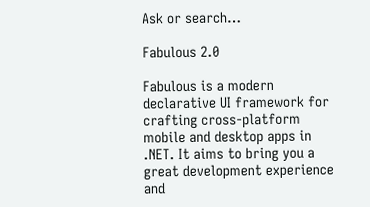Ask or search…

Fabulous 2.0

Fabulous is a modern declarative UI framework for crafting cross-platform mobile and desktop apps in .NET. It aims to bring you a great development experience and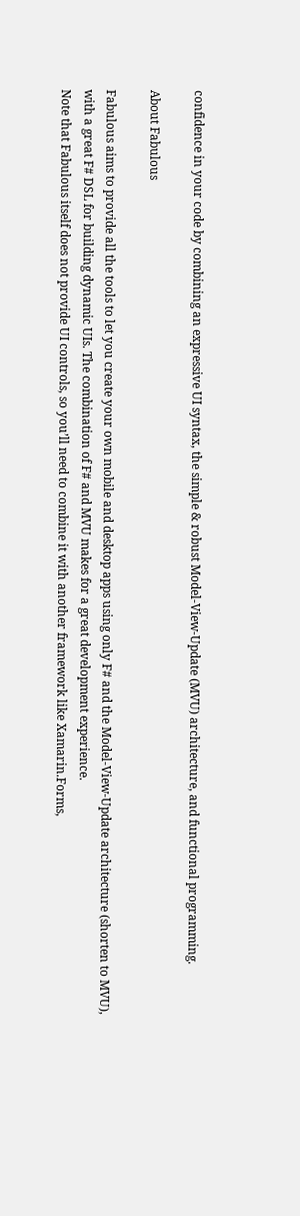confidence in your code by combining an expressive UI syntax, the simple & robust Model-View-Update (MVU) architecture, and functional programming.

About Fabulous

Fabulous aims to provide all the tools to let you create your own mobile and desktop apps using only F# and the Model-View-Update architecture (shorten to MVU), with a great F# DSL for building dynamic UIs. The combination of F# and MVU makes for a great development experience.
Note that Fabulous itself does not provide UI controls, so you’ll need to combine it with another framework like Xamarin.Forms,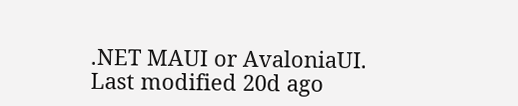.NET MAUI or AvaloniaUI.
Last modified 20d ago